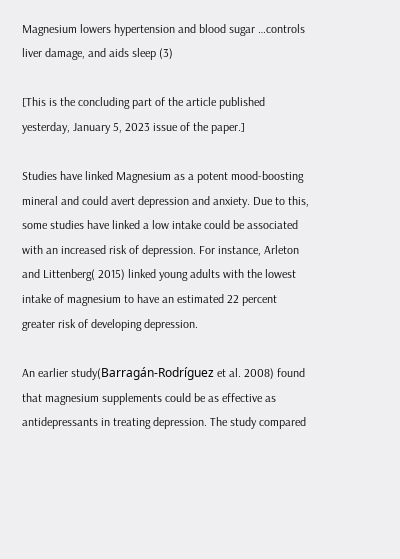Magnesium lowers hypertension and blood sugar …controls liver damage, and aids sleep (3)

[This is the concluding part of the article published yesterday, January 5, 2023 issue of the paper.]

Studies have linked Magnesium as a potent mood-boosting mineral and could avert depression and anxiety. Due to this, some studies have linked a low intake could be associated with an increased risk of depression. For instance, Arleton and Littenberg( 2015) linked young adults with the lowest intake of magnesium to have an estimated 22 percent greater risk of developing depression.

An earlier study(Barragán-Rodríguez et al. 2008) found that magnesium supplements could be as effective as antidepressants in treating depression. The study compared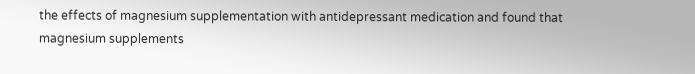the effects of magnesium supplementation with antidepressant medication and found that magnesium supplements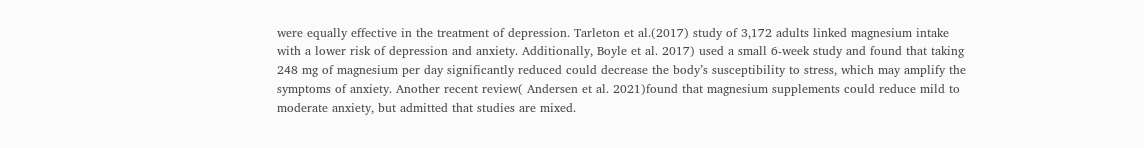were equally effective in the treatment of depression. Tarleton et al.(2017) study of 3,172 adults linked magnesium intake with a lower risk of depression and anxiety. Additionally, Boyle et al. 2017) used a small 6-week study and found that taking 248 mg of magnesium per day significantly reduced could decrease the body’s susceptibility to stress, which may amplify the symptoms of anxiety. Another recent review( Andersen et al. 2021)found that magnesium supplements could reduce mild to moderate anxiety, but admitted that studies are mixed.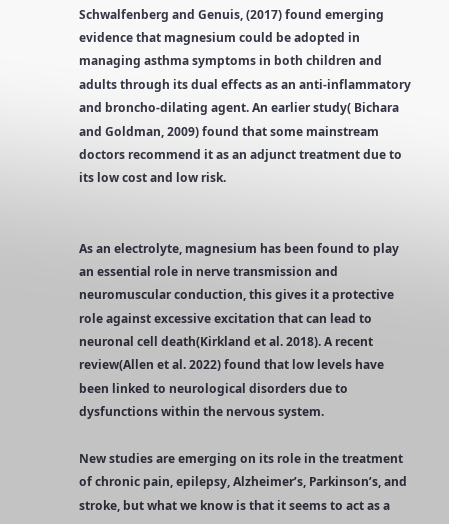Schwalfenberg and Genuis, (2017) found emerging evidence that magnesium could be adopted in managing asthma symptoms in both children and adults through its dual effects as an anti-inflammatory and broncho-dilating agent. An earlier study( Bichara and Goldman, 2009) found that some mainstream doctors recommend it as an adjunct treatment due to its low cost and low risk.


As an electrolyte, magnesium has been found to play an essential role in nerve transmission and neuromuscular conduction, this gives it a protective role against excessive excitation that can lead to neuronal cell death(Kirkland et al. 2018). A recent review(Allen et al. 2022) found that low levels have been linked to neurological disorders due to dysfunctions within the nervous system.

New studies are emerging on its role in the treatment of chronic pain, epilepsy, Alzheimer’s, Parkinson’s, and stroke, but what we know is that it seems to act as a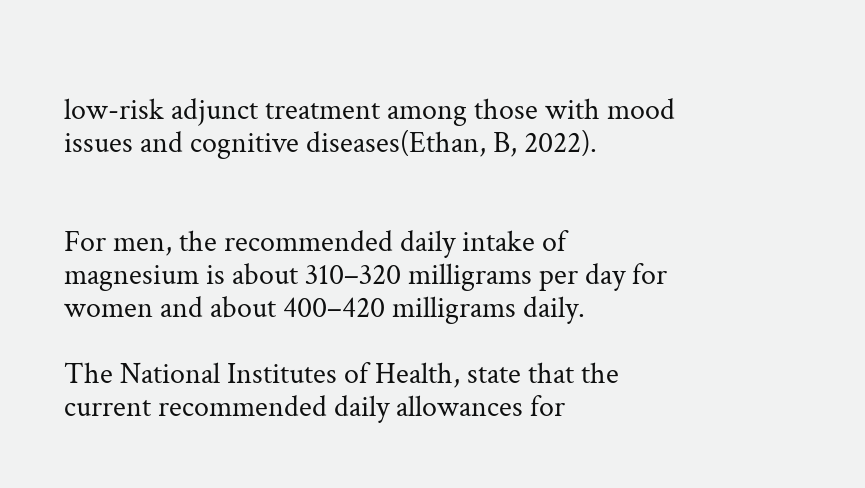low-risk adjunct treatment among those with mood issues and cognitive diseases(Ethan, B, 2022).


For men, the recommended daily intake of magnesium is about 310–320 milligrams per day for women and about 400–420 milligrams daily.

The National Institutes of Health, state that the current recommended daily allowances for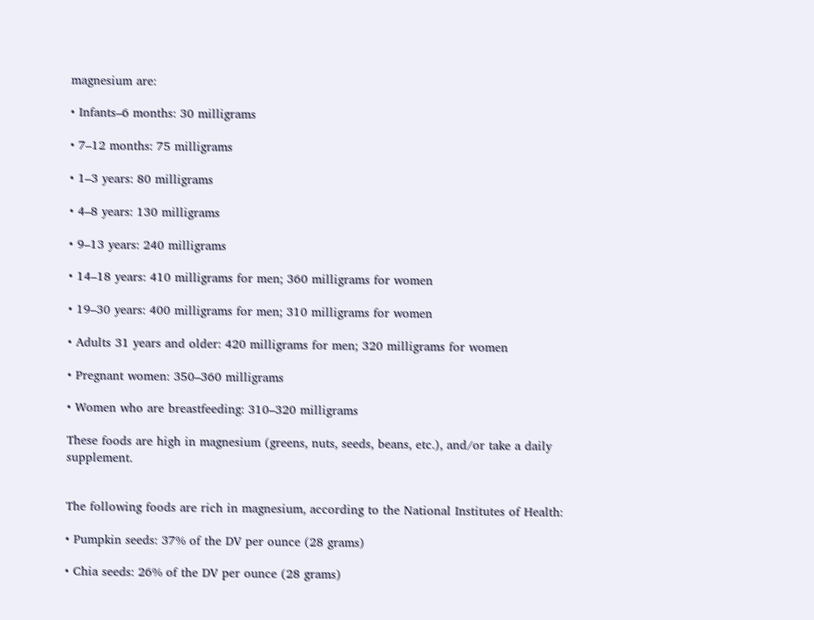magnesium are:

• Infants–6 months: 30 milligrams

• 7–12 months: 75 milligrams

• 1–3 years: 80 milligrams

• 4–8 years: 130 milligrams

• 9–13 years: 240 milligrams

• 14–18 years: 410 milligrams for men; 360 milligrams for women

• 19–30 years: 400 milligrams for men; 310 milligrams for women

• Adults 31 years and older: 420 milligrams for men; 320 milligrams for women

• Pregnant women: 350–360 milligrams

• Women who are breastfeeding: 310–320 milligrams

These foods are high in magnesium (greens, nuts, seeds, beans, etc.), and/or take a daily supplement.


The following foods are rich in magnesium, according to the National Institutes of Health:

• Pumpkin seeds: 37% of the DV per ounce (28 grams)

• Chia seeds: 26% of the DV per ounce (28 grams)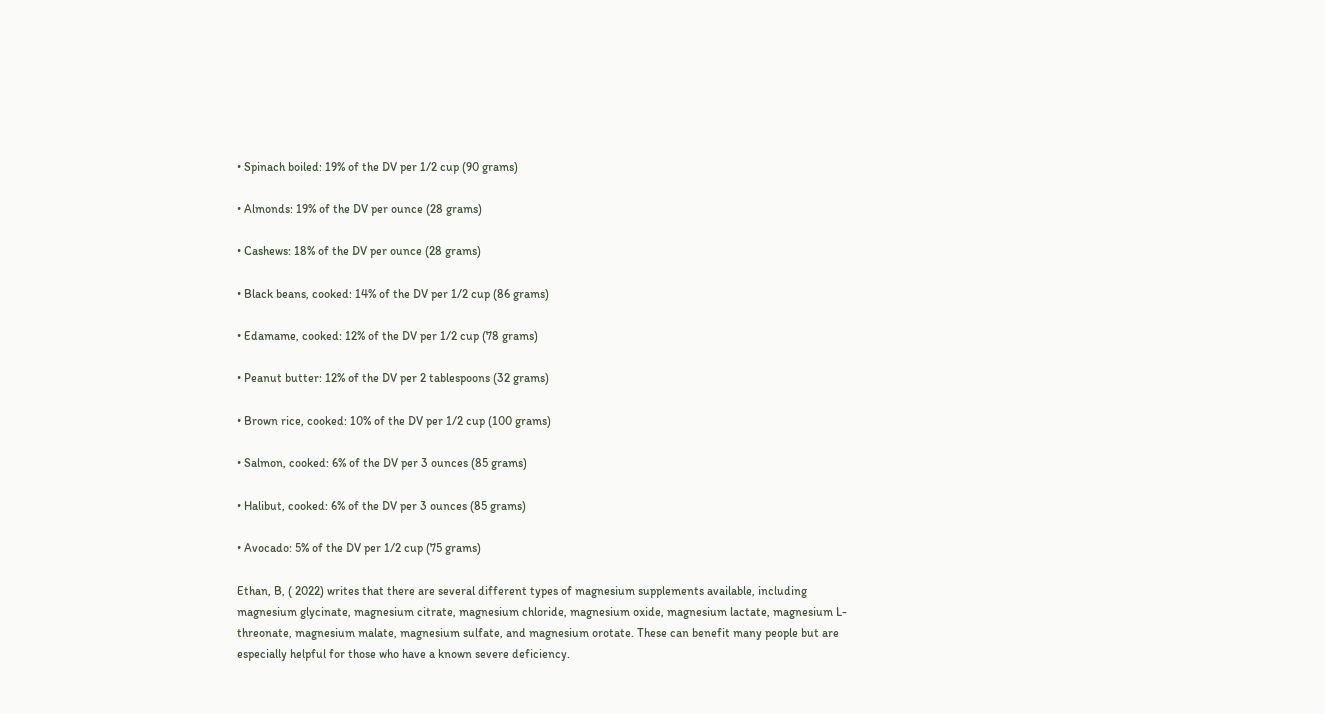• Spinach boiled: 19% of the DV per 1/2 cup (90 grams)

• Almonds: 19% of the DV per ounce (28 grams)

• Cashews: 18% of the DV per ounce (28 grams)

• Black beans, cooked: 14% of the DV per 1/2 cup (86 grams)

• Edamame, cooked: 12% of the DV per 1/2 cup (78 grams)

• Peanut butter: 12% of the DV per 2 tablespoons (32 grams)

• Brown rice, cooked: 10% of the DV per 1/2 cup (100 grams)

• Salmon, cooked: 6% of the DV per 3 ounces (85 grams)

• Halibut, cooked: 6% of the DV per 3 ounces (85 grams)

• Avocado: 5% of the DV per 1/2 cup (75 grams)

Ethan, B, ( 2022) writes that there are several different types of magnesium supplements available, including magnesium glycinate, magnesium citrate, magnesium chloride, magnesium oxide, magnesium lactate, magnesium L-threonate, magnesium malate, magnesium sulfate, and magnesium orotate. These can benefit many people but are especially helpful for those who have a known severe deficiency.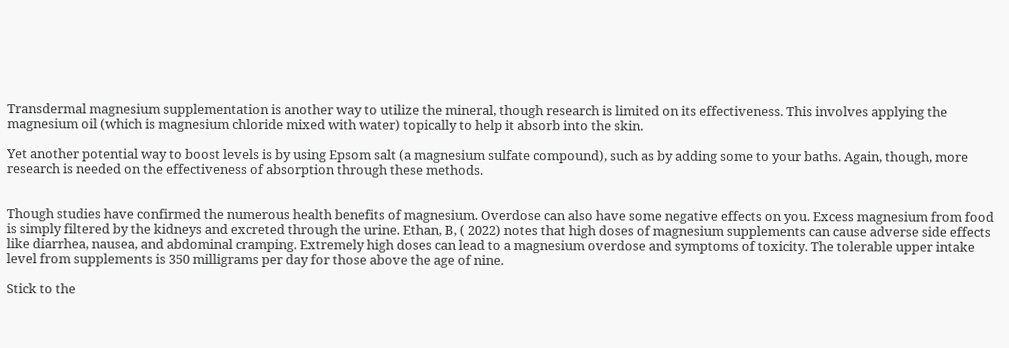Transdermal magnesium supplementation is another way to utilize the mineral, though research is limited on its effectiveness. This involves applying the magnesium oil (which is magnesium chloride mixed with water) topically to help it absorb into the skin.

Yet another potential way to boost levels is by using Epsom salt (a magnesium sulfate compound), such as by adding some to your baths. Again, though, more research is needed on the effectiveness of absorption through these methods.


Though studies have confirmed the numerous health benefits of magnesium. Overdose can also have some negative effects on you. Excess magnesium from food is simply filtered by the kidneys and excreted through the urine. Ethan, B, ( 2022) notes that high doses of magnesium supplements can cause adverse side effects like diarrhea, nausea, and abdominal cramping. Extremely high doses can lead to a magnesium overdose and symptoms of toxicity. The tolerable upper intake level from supplements is 350 milligrams per day for those above the age of nine.

Stick to the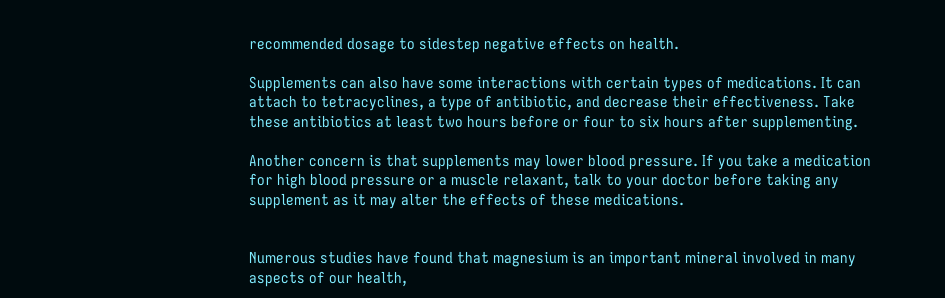recommended dosage to sidestep negative effects on health.

Supplements can also have some interactions with certain types of medications. It can attach to tetracyclines, a type of antibiotic, and decrease their effectiveness. Take these antibiotics at least two hours before or four to six hours after supplementing.

Another concern is that supplements may lower blood pressure. If you take a medication for high blood pressure or a muscle relaxant, talk to your doctor before taking any supplement as it may alter the effects of these medications.


Numerous studies have found that magnesium is an important mineral involved in many aspects of our health,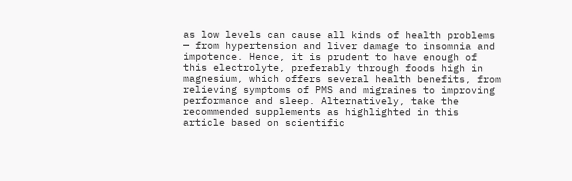as low levels can cause all kinds of health problems — from hypertension and liver damage to insomnia and impotence. Hence, it is prudent to have enough of this electrolyte, preferably through foods high in magnesium, which offers several health benefits, from relieving symptoms of PMS and migraines to improving performance and sleep. Alternatively, take the recommended supplements as highlighted in this article based on scientific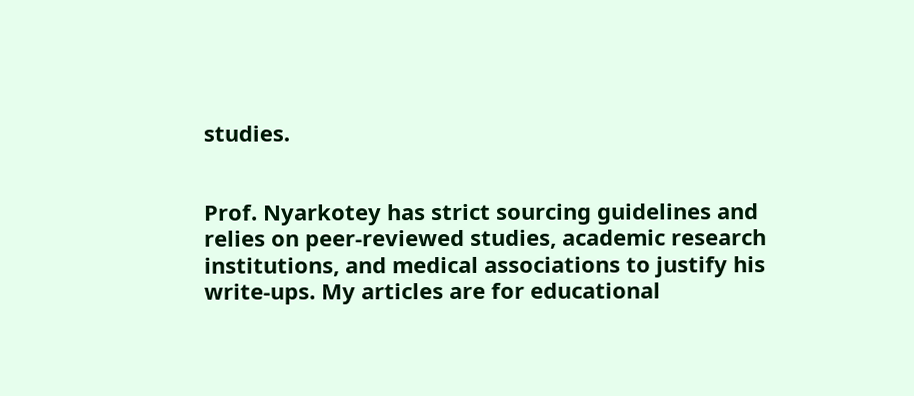studies.


Prof. Nyarkotey has strict sourcing guidelines and relies on peer-reviewed studies, academic research institutions, and medical associations to justify his write-ups. My articles are for educational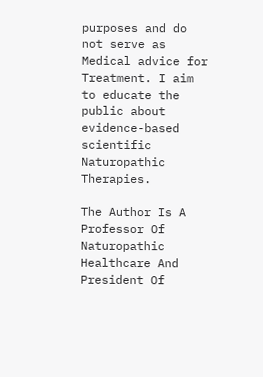purposes and do not serve as Medical advice for Treatment. I aim to educate the public about evidence-based scientific Naturopathic Therapies.

The Author Is A Professor Of Naturopathic Healthcare And President Of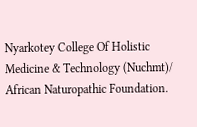Nyarkotey College Of Holistic Medicine & Technology (Nuchmt)/ African Naturopathic Foundation.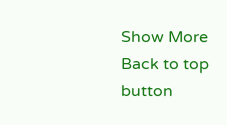Show More
Back to top button